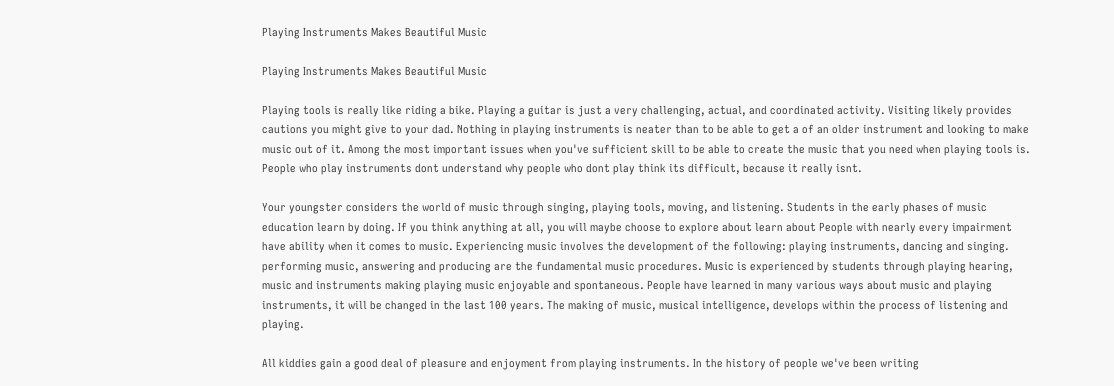Playing Instruments Makes Beautiful Music

Playing Instruments Makes Beautiful Music

Playing tools is really like riding a bike. Playing a guitar is just a very challenging, actual, and coordinated activity. Visiting likely provides cautions you might give to your dad. Nothing in playing instruments is neater than to be able to get a of an older instrument and looking to make music out of it. Among the most important issues when you've sufficient skill to be able to create the music that you need when playing tools is. People who play instruments dont understand why people who dont play think its difficult, because it really isnt.

Your youngster considers the world of music through singing, playing tools, moving, and listening. Students in the early phases of music education learn by doing. If you think anything at all, you will maybe choose to explore about learn about People with nearly every impairment have ability when it comes to music. Experiencing music involves the development of the following: playing instruments, dancing and singing. performing music, answering and producing are the fundamental music procedures. Music is experienced by students through playing hearing, music and instruments making playing music enjoyable and spontaneous. People have learned in many various ways about music and playing instruments, it will be changed in the last 100 years. The making of music, musical intelligence, develops within the process of listening and playing.

All kiddies gain a good deal of pleasure and enjoyment from playing instruments. In the history of people we've been writing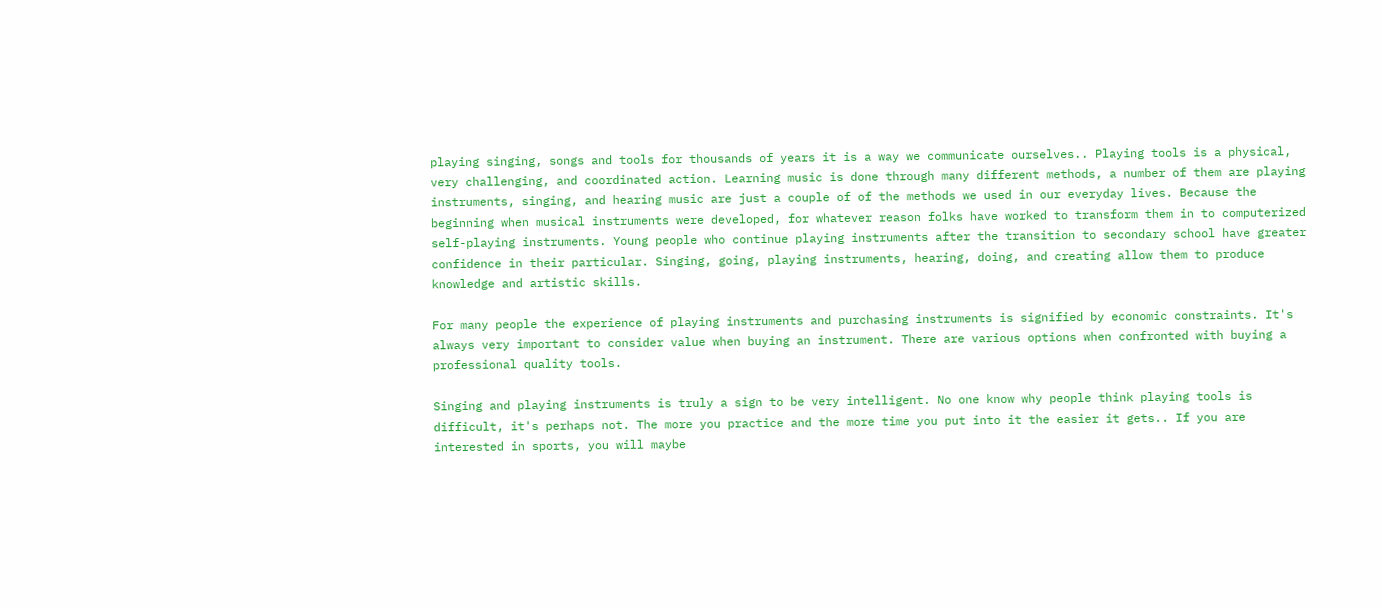playing singing, songs and tools for thousands of years it is a way we communicate ourselves.. Playing tools is a physical, very challenging, and coordinated action. Learning music is done through many different methods, a number of them are playing instruments, singing, and hearing music are just a couple of of the methods we used in our everyday lives. Because the beginning when musical instruments were developed, for whatever reason folks have worked to transform them in to computerized self-playing instruments. Young people who continue playing instruments after the transition to secondary school have greater confidence in their particular. Singing, going, playing instruments, hearing, doing, and creating allow them to produce knowledge and artistic skills.

For many people the experience of playing instruments and purchasing instruments is signified by economic constraints. It's always very important to consider value when buying an instrument. There are various options when confronted with buying a professional quality tools.

Singing and playing instruments is truly a sign to be very intelligent. No one know why people think playing tools is difficult, it's perhaps not. The more you practice and the more time you put into it the easier it gets.. If you are interested in sports, you will maybe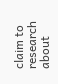claim to research about